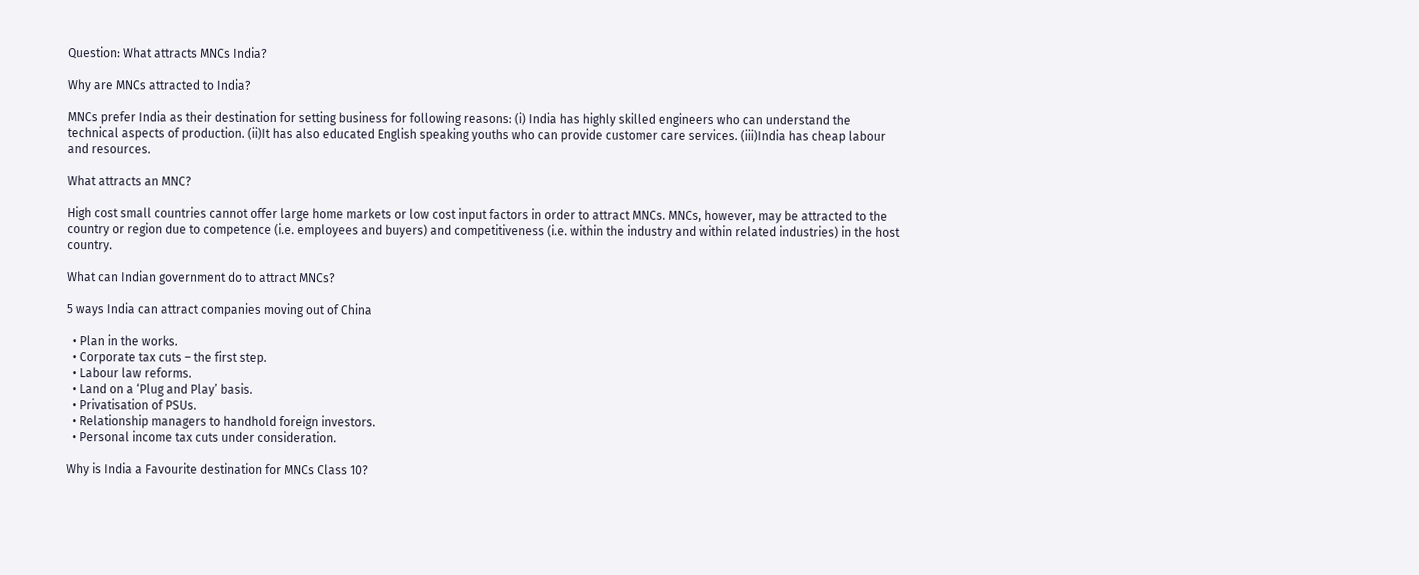Question: What attracts MNCs India?

Why are MNCs attracted to India?

MNCs prefer India as their destination for setting business for following reasons: (i) India has highly skilled engineers who can understand the technical aspects of production. (ii)It has also educated English speaking youths who can provide customer care services. (iii)India has cheap labour and resources.

What attracts an MNC?

High cost small countries cannot offer large home markets or low cost input factors in order to attract MNCs. MNCs, however, may be attracted to the country or region due to competence (i.e. employees and buyers) and competitiveness (i.e. within the industry and within related industries) in the host country.

What can Indian government do to attract MNCs?

5 ways India can attract companies moving out of China

  • Plan in the works.
  • Corporate tax cuts – the first step.
  • Labour law reforms.
  • Land on a ‘Plug and Play’ basis.
  • Privatisation of PSUs.
  • Relationship managers to handhold foreign investors.
  • Personal income tax cuts under consideration.

Why is India a Favourite destination for MNCs Class 10?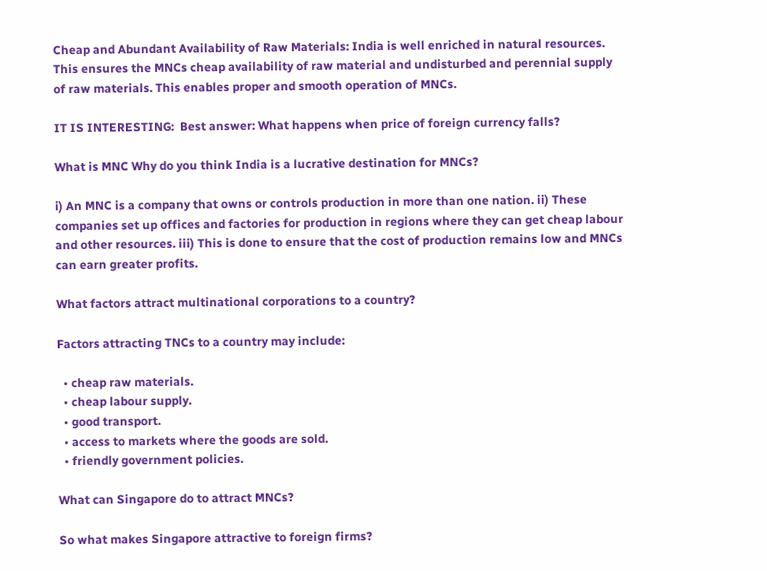Cheap and Abundant Availability of Raw Materials: India is well enriched in natural resources. This ensures the MNCs cheap availability of raw material and undisturbed and perennial supply of raw materials. This enables proper and smooth operation of MNCs.

IT IS INTERESTING:  Best answer: What happens when price of foreign currency falls?

What is MNC Why do you think India is a lucrative destination for MNCs?

i) An MNC is a company that owns or controls production in more than one nation. ii) These companies set up offices and factories for production in regions where they can get cheap labour and other resources. iii) This is done to ensure that the cost of production remains low and MNCs can earn greater profits.

What factors attract multinational corporations to a country?

Factors attracting TNCs to a country may include:

  • cheap raw materials.
  • cheap labour supply.
  • good transport.
  • access to markets where the goods are sold.
  • friendly government policies.

What can Singapore do to attract MNCs?

So what makes Singapore attractive to foreign firms?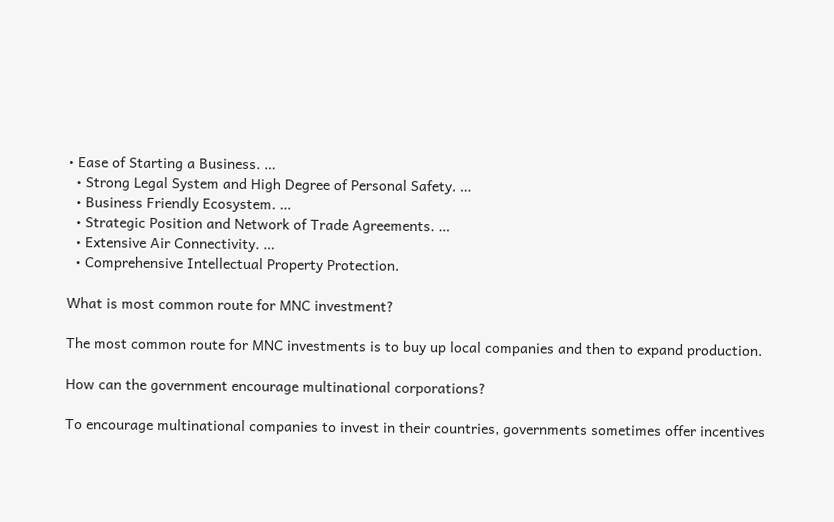• Ease of Starting a Business. …
  • Strong Legal System and High Degree of Personal Safety. …
  • Business Friendly Ecosystem. …
  • Strategic Position and Network of Trade Agreements. …
  • Extensive Air Connectivity. …
  • Comprehensive Intellectual Property Protection.

What is most common route for MNC investment?

The most common route for MNC investments is to buy up local companies and then to expand production.

How can the government encourage multinational corporations?

To encourage multinational companies to invest in their countries, governments sometimes offer incentives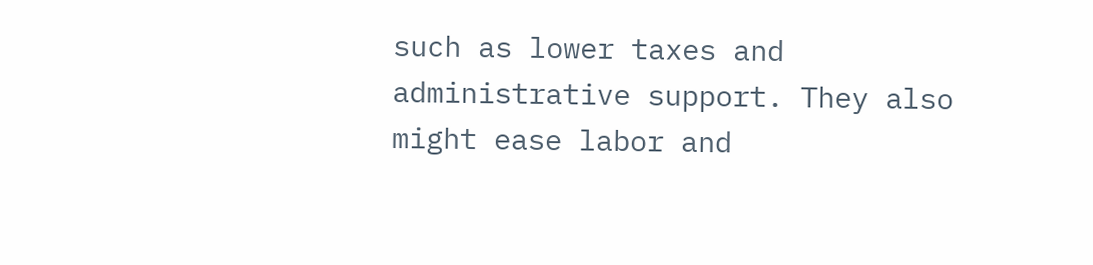such as lower taxes and administrative support. They also might ease labor and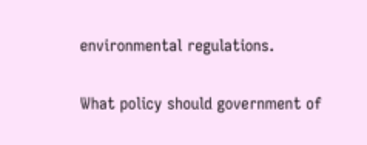environmental regulations.

What policy should government of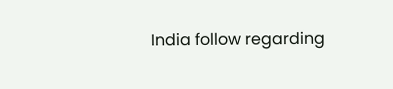India follow regarding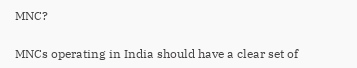MNC?

MNCs operating in India should have a clear set of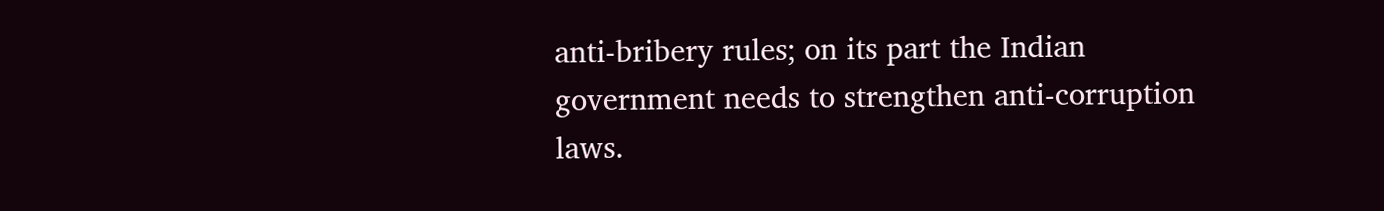anti-bribery rules; on its part the Indian government needs to strengthen anti-corruption laws.